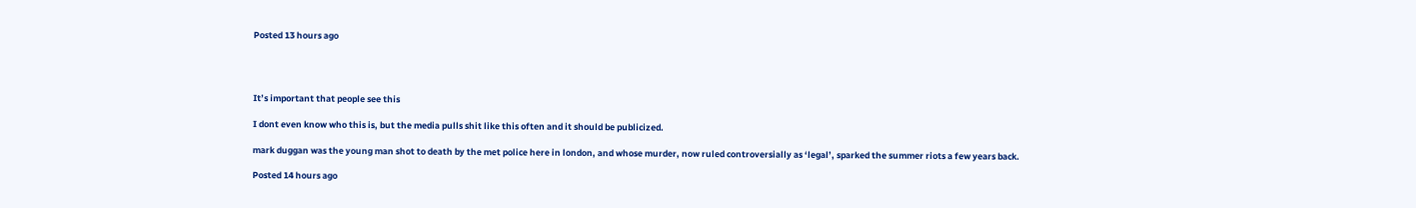Posted 13 hours ago




It’s important that people see this

I dont even know who this is, but the media pulls shit like this often and it should be publicized.

mark duggan was the young man shot to death by the met police here in london, and whose murder, now ruled controversially as ‘legal’, sparked the summer riots a few years back.

Posted 14 hours ago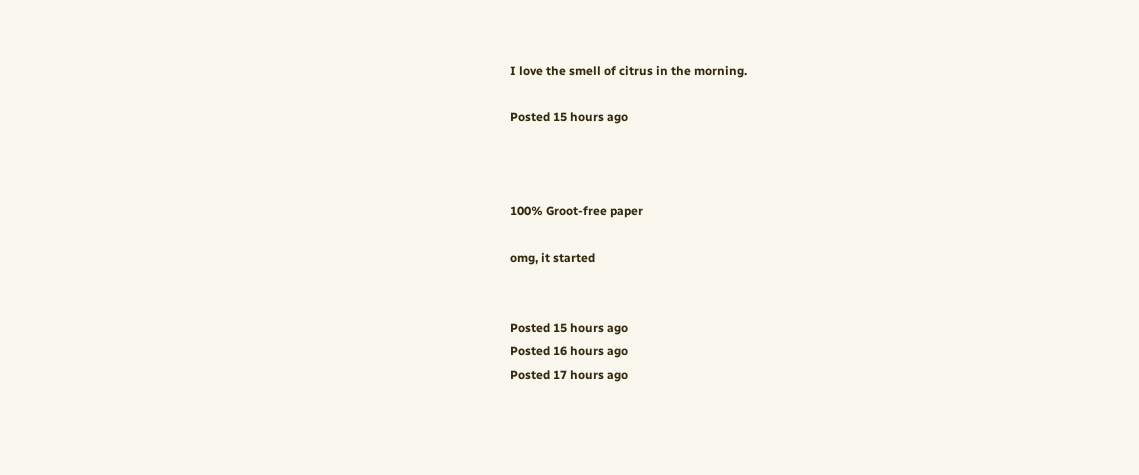I love the smell of citrus in the morning.

Posted 15 hours ago



100% Groot-free paper

omg, it started


Posted 15 hours ago
Posted 16 hours ago
Posted 17 hours ago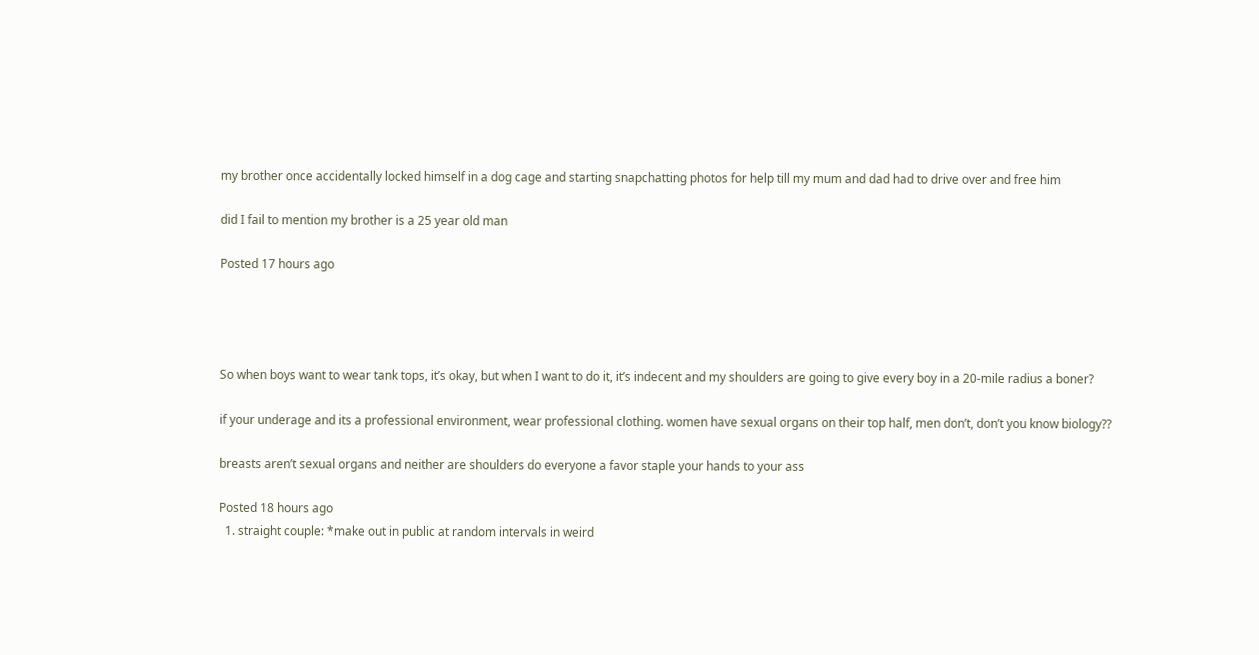my brother once accidentally locked himself in a dog cage and starting snapchatting photos for help till my mum and dad had to drive over and free him

did I fail to mention my brother is a 25 year old man

Posted 17 hours ago




So when boys want to wear tank tops, it’s okay, but when I want to do it, it’s indecent and my shoulders are going to give every boy in a 20-mile radius a boner?

if your underage and its a professional environment, wear professional clothing. women have sexual organs on their top half, men don’t, don’t you know biology??

breasts aren’t sexual organs and neither are shoulders do everyone a favor staple your hands to your ass

Posted 18 hours ago
  1. straight couple: *make out in public at random intervals in weird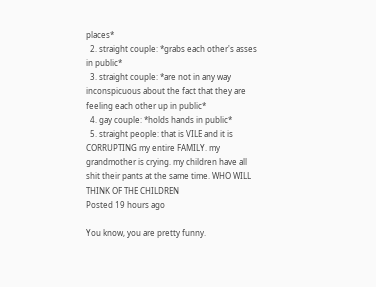places*
  2. straight couple: *grabs each other's asses in public*
  3. straight couple: *are not in any way inconspicuous about the fact that they are feeling each other up in public*
  4. gay couple: *holds hands in public*
  5. straight people: that is VILE and it is CORRUPTING my entire FAMILY. my grandmother is crying. my children have all shit their pants at the same time. WHO WILL THINK OF THE CHILDREN
Posted 19 hours ago

You know, you are pretty funny.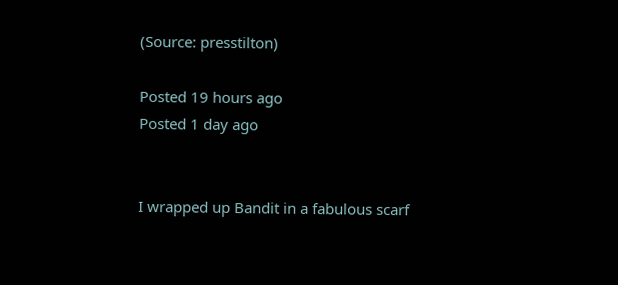(Source: presstilton)

Posted 19 hours ago
Posted 1 day ago


I wrapped up Bandit in a fabulous scarf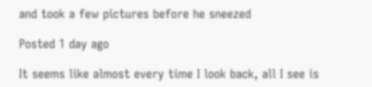and took a few pictures before he sneezed

Posted 1 day ago

It seems like almost every time I look back, all I see is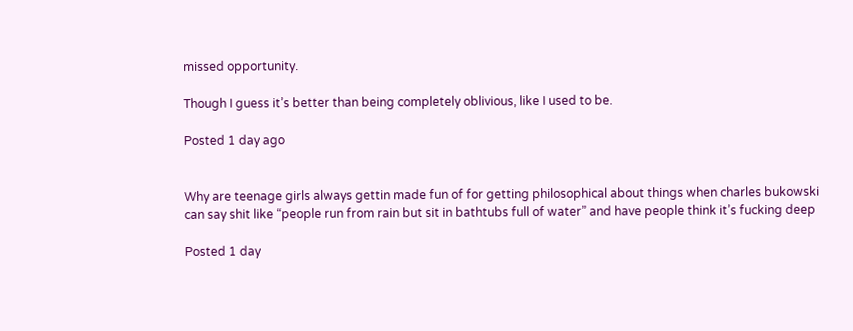missed opportunity.

Though I guess it’s better than being completely oblivious, like I used to be.

Posted 1 day ago


Why are teenage girls always gettin made fun of for getting philosophical about things when charles bukowski can say shit like “people run from rain but sit in bathtubs full of water” and have people think it’s fucking deep

Posted 1 day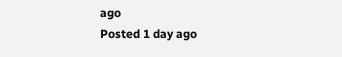ago
Posted 1 day ago